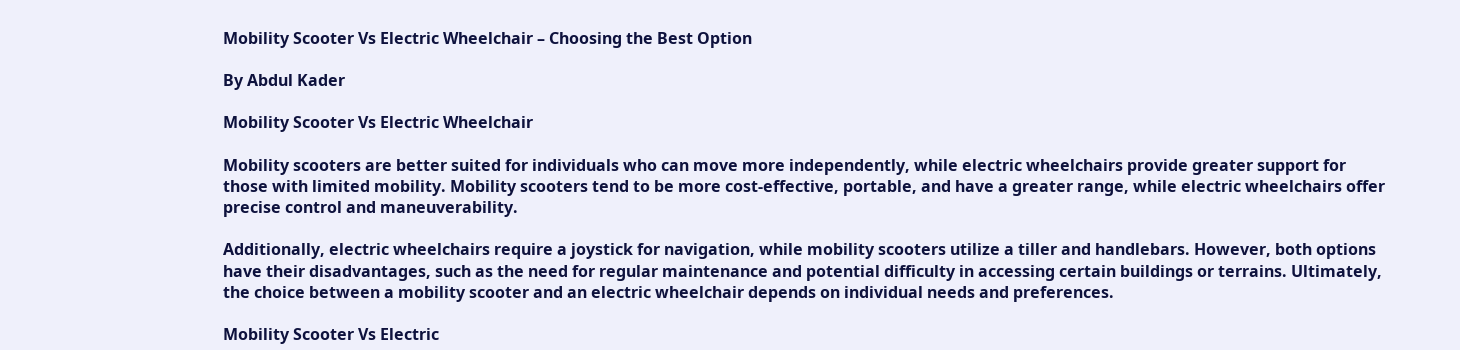Mobility Scooter Vs Electric Wheelchair – Choosing the Best Option

By Abdul Kader

Mobility Scooter Vs Electric Wheelchair

Mobility scooters are better suited for individuals who can move more independently, while electric wheelchairs provide greater support for those with limited mobility. Mobility scooters tend to be more cost-effective, portable, and have a greater range, while electric wheelchairs offer precise control and maneuverability.

Additionally, electric wheelchairs require a joystick for navigation, while mobility scooters utilize a tiller and handlebars. However, both options have their disadvantages, such as the need for regular maintenance and potential difficulty in accessing certain buildings or terrains. Ultimately, the choice between a mobility scooter and an electric wheelchair depends on individual needs and preferences.

Mobility Scooter Vs Electric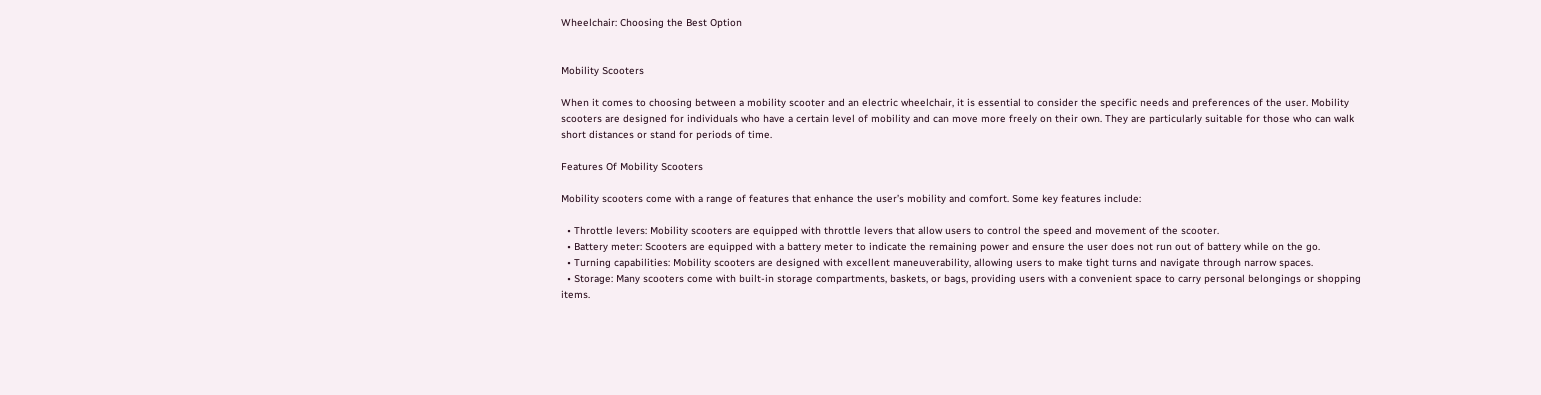Wheelchair: Choosing the Best Option


Mobility Scooters

When it comes to choosing between a mobility scooter and an electric wheelchair, it is essential to consider the specific needs and preferences of the user. Mobility scooters are designed for individuals who have a certain level of mobility and can move more freely on their own. They are particularly suitable for those who can walk short distances or stand for periods of time.

Features Of Mobility Scooters

Mobility scooters come with a range of features that enhance the user’s mobility and comfort. Some key features include:

  • Throttle levers: Mobility scooters are equipped with throttle levers that allow users to control the speed and movement of the scooter.
  • Battery meter: Scooters are equipped with a battery meter to indicate the remaining power and ensure the user does not run out of battery while on the go.
  • Turning capabilities: Mobility scooters are designed with excellent maneuverability, allowing users to make tight turns and navigate through narrow spaces.
  • Storage: Many scooters come with built-in storage compartments, baskets, or bags, providing users with a convenient space to carry personal belongings or shopping items.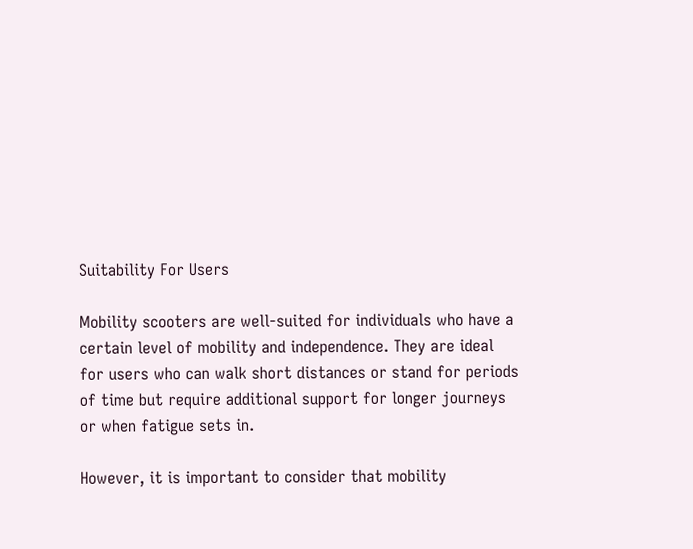Suitability For Users

Mobility scooters are well-suited for individuals who have a certain level of mobility and independence. They are ideal for users who can walk short distances or stand for periods of time but require additional support for longer journeys or when fatigue sets in.

However, it is important to consider that mobility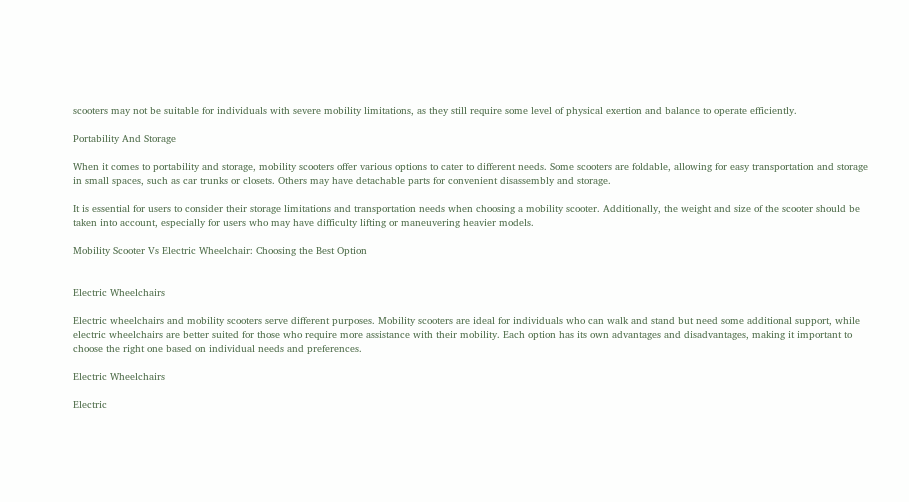scooters may not be suitable for individuals with severe mobility limitations, as they still require some level of physical exertion and balance to operate efficiently.

Portability And Storage

When it comes to portability and storage, mobility scooters offer various options to cater to different needs. Some scooters are foldable, allowing for easy transportation and storage in small spaces, such as car trunks or closets. Others may have detachable parts for convenient disassembly and storage.

It is essential for users to consider their storage limitations and transportation needs when choosing a mobility scooter. Additionally, the weight and size of the scooter should be taken into account, especially for users who may have difficulty lifting or maneuvering heavier models.

Mobility Scooter Vs Electric Wheelchair: Choosing the Best Option


Electric Wheelchairs

Electric wheelchairs and mobility scooters serve different purposes. Mobility scooters are ideal for individuals who can walk and stand but need some additional support, while electric wheelchairs are better suited for those who require more assistance with their mobility. Each option has its own advantages and disadvantages, making it important to choose the right one based on individual needs and preferences.

Electric Wheelchairs

Electric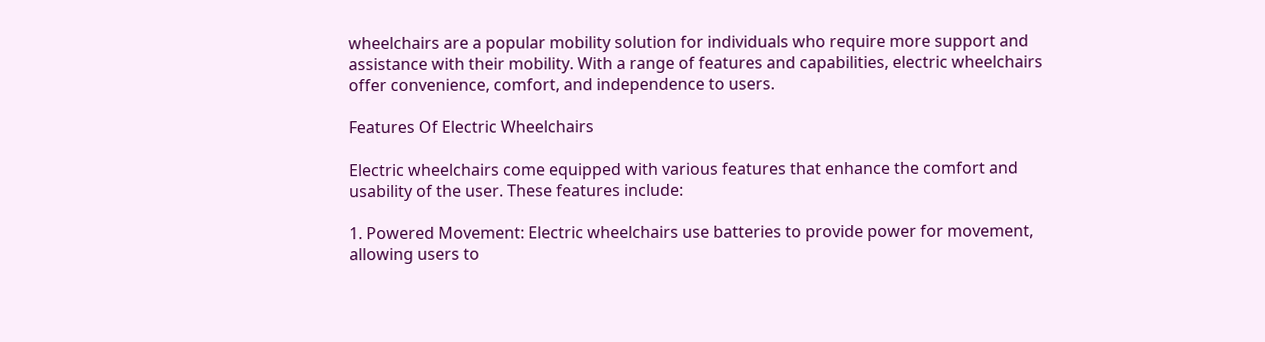wheelchairs are a popular mobility solution for individuals who require more support and assistance with their mobility. With a range of features and capabilities, electric wheelchairs offer convenience, comfort, and independence to users.

Features Of Electric Wheelchairs

Electric wheelchairs come equipped with various features that enhance the comfort and usability of the user. These features include:

1. Powered Movement: Electric wheelchairs use batteries to provide power for movement, allowing users to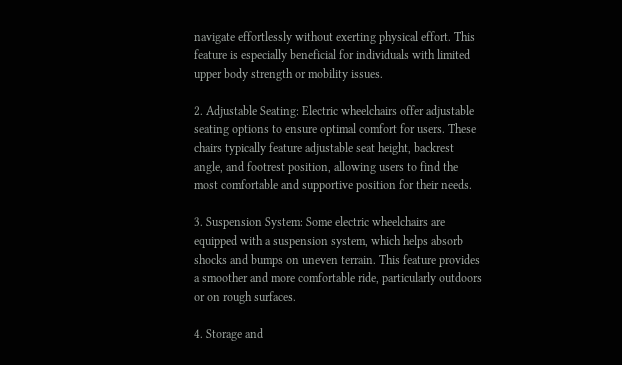navigate effortlessly without exerting physical effort. This feature is especially beneficial for individuals with limited upper body strength or mobility issues.

2. Adjustable Seating: Electric wheelchairs offer adjustable seating options to ensure optimal comfort for users. These chairs typically feature adjustable seat height, backrest angle, and footrest position, allowing users to find the most comfortable and supportive position for their needs.

3. Suspension System: Some electric wheelchairs are equipped with a suspension system, which helps absorb shocks and bumps on uneven terrain. This feature provides a smoother and more comfortable ride, particularly outdoors or on rough surfaces.

4. Storage and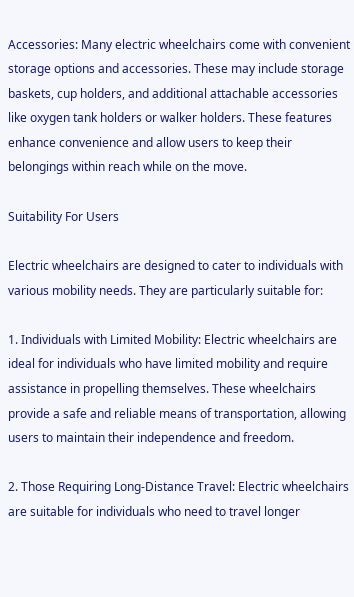Accessories: Many electric wheelchairs come with convenient storage options and accessories. These may include storage baskets, cup holders, and additional attachable accessories like oxygen tank holders or walker holders. These features enhance convenience and allow users to keep their belongings within reach while on the move.

Suitability For Users

Electric wheelchairs are designed to cater to individuals with various mobility needs. They are particularly suitable for:

1. Individuals with Limited Mobility: Electric wheelchairs are ideal for individuals who have limited mobility and require assistance in propelling themselves. These wheelchairs provide a safe and reliable means of transportation, allowing users to maintain their independence and freedom.

2. Those Requiring Long-Distance Travel: Electric wheelchairs are suitable for individuals who need to travel longer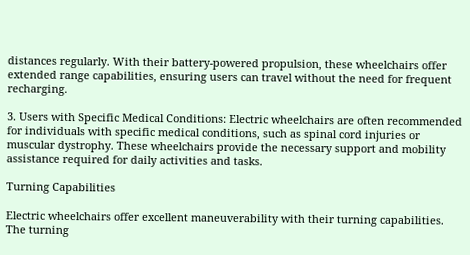distances regularly. With their battery-powered propulsion, these wheelchairs offer extended range capabilities, ensuring users can travel without the need for frequent recharging.

3. Users with Specific Medical Conditions: Electric wheelchairs are often recommended for individuals with specific medical conditions, such as spinal cord injuries or muscular dystrophy. These wheelchairs provide the necessary support and mobility assistance required for daily activities and tasks.

Turning Capabilities

Electric wheelchairs offer excellent maneuverability with their turning capabilities. The turning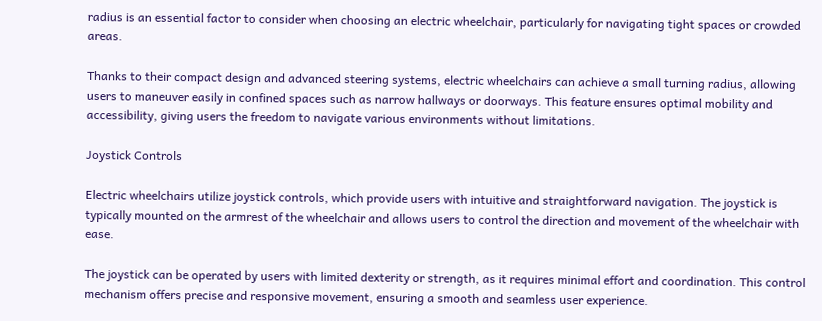radius is an essential factor to consider when choosing an electric wheelchair, particularly for navigating tight spaces or crowded areas.

Thanks to their compact design and advanced steering systems, electric wheelchairs can achieve a small turning radius, allowing users to maneuver easily in confined spaces such as narrow hallways or doorways. This feature ensures optimal mobility and accessibility, giving users the freedom to navigate various environments without limitations.

Joystick Controls

Electric wheelchairs utilize joystick controls, which provide users with intuitive and straightforward navigation. The joystick is typically mounted on the armrest of the wheelchair and allows users to control the direction and movement of the wheelchair with ease.

The joystick can be operated by users with limited dexterity or strength, as it requires minimal effort and coordination. This control mechanism offers precise and responsive movement, ensuring a smooth and seamless user experience.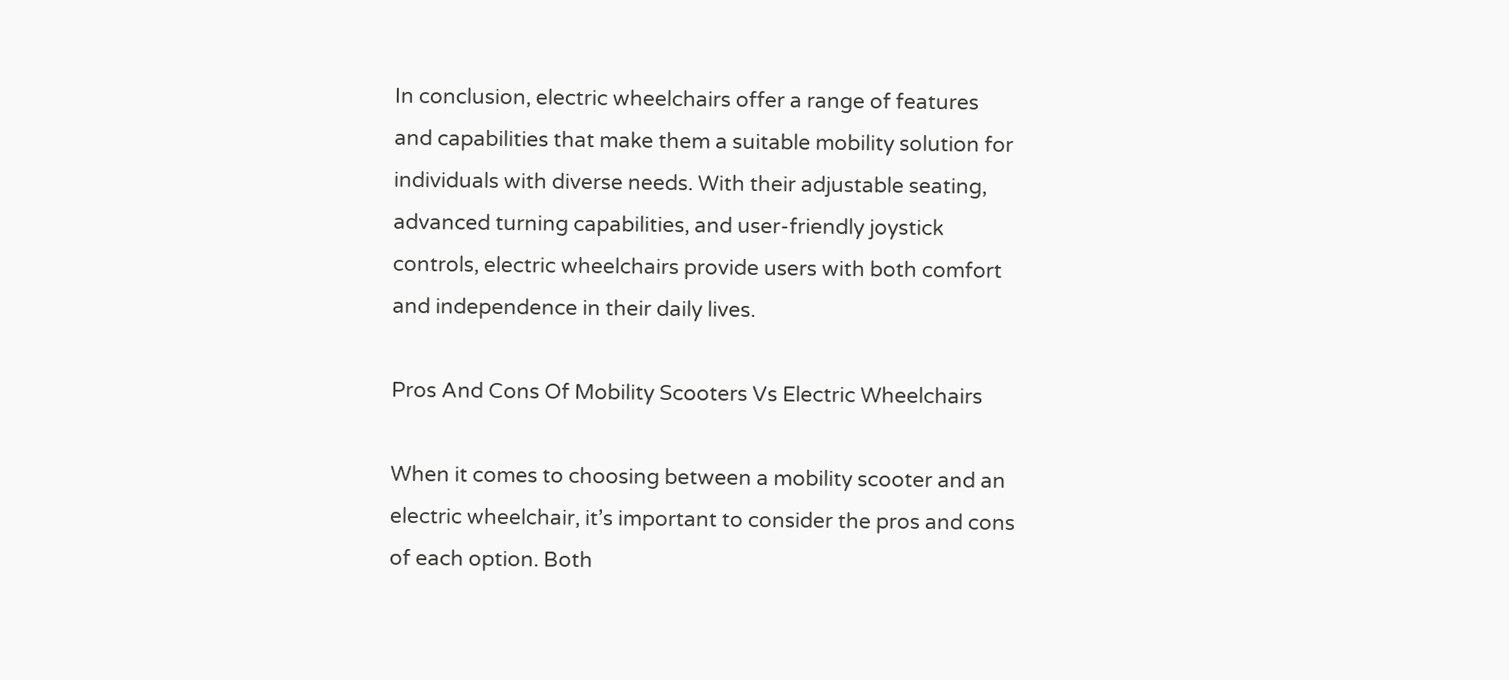In conclusion, electric wheelchairs offer a range of features and capabilities that make them a suitable mobility solution for individuals with diverse needs. With their adjustable seating, advanced turning capabilities, and user-friendly joystick controls, electric wheelchairs provide users with both comfort and independence in their daily lives.

Pros And Cons Of Mobility Scooters Vs Electric Wheelchairs

When it comes to choosing between a mobility scooter and an electric wheelchair, it’s important to consider the pros and cons of each option. Both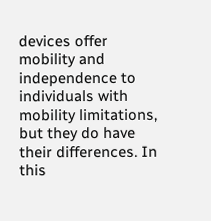devices offer mobility and independence to individuals with mobility limitations, but they do have their differences. In this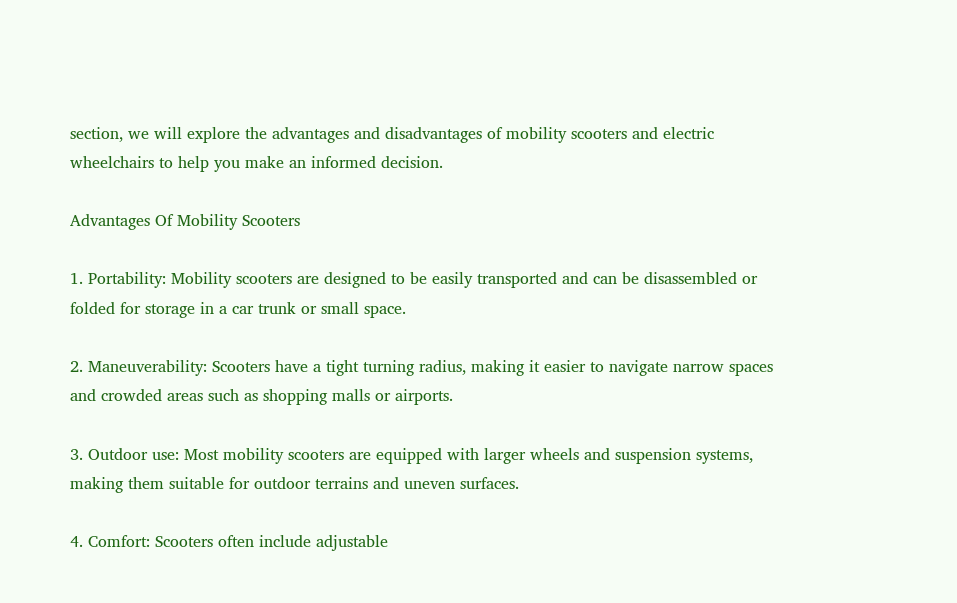section, we will explore the advantages and disadvantages of mobility scooters and electric wheelchairs to help you make an informed decision.

Advantages Of Mobility Scooters

1. Portability: Mobility scooters are designed to be easily transported and can be disassembled or folded for storage in a car trunk or small space.

2. Maneuverability: Scooters have a tight turning radius, making it easier to navigate narrow spaces and crowded areas such as shopping malls or airports.

3. Outdoor use: Most mobility scooters are equipped with larger wheels and suspension systems, making them suitable for outdoor terrains and uneven surfaces.

4. Comfort: Scooters often include adjustable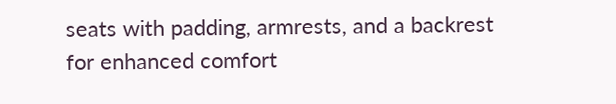seats with padding, armrests, and a backrest for enhanced comfort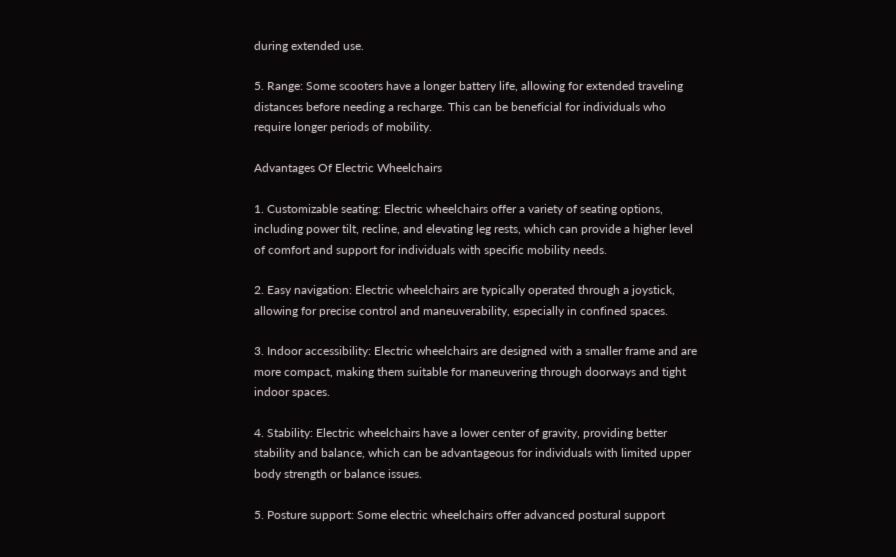during extended use.

5. Range: Some scooters have a longer battery life, allowing for extended traveling distances before needing a recharge. This can be beneficial for individuals who require longer periods of mobility.

Advantages Of Electric Wheelchairs

1. Customizable seating: Electric wheelchairs offer a variety of seating options, including power tilt, recline, and elevating leg rests, which can provide a higher level of comfort and support for individuals with specific mobility needs.

2. Easy navigation: Electric wheelchairs are typically operated through a joystick, allowing for precise control and maneuverability, especially in confined spaces.

3. Indoor accessibility: Electric wheelchairs are designed with a smaller frame and are more compact, making them suitable for maneuvering through doorways and tight indoor spaces.

4. Stability: Electric wheelchairs have a lower center of gravity, providing better stability and balance, which can be advantageous for individuals with limited upper body strength or balance issues.

5. Posture support: Some electric wheelchairs offer advanced postural support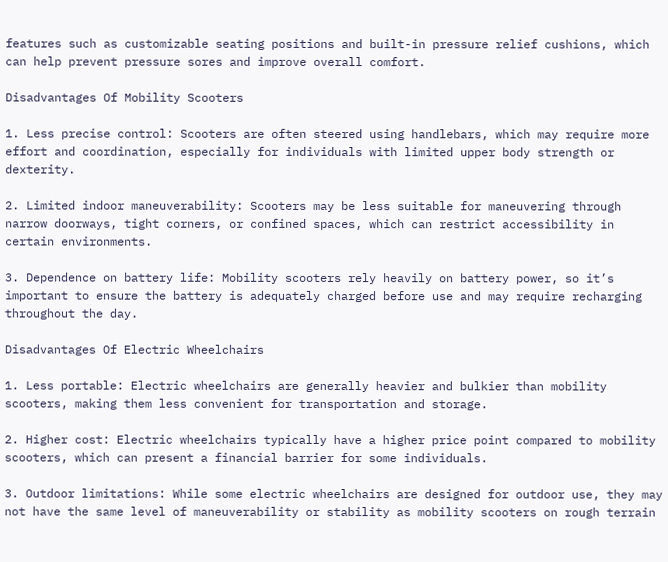features such as customizable seating positions and built-in pressure relief cushions, which can help prevent pressure sores and improve overall comfort.

Disadvantages Of Mobility Scooters

1. Less precise control: Scooters are often steered using handlebars, which may require more effort and coordination, especially for individuals with limited upper body strength or dexterity.

2. Limited indoor maneuverability: Scooters may be less suitable for maneuvering through narrow doorways, tight corners, or confined spaces, which can restrict accessibility in certain environments.

3. Dependence on battery life: Mobility scooters rely heavily on battery power, so it’s important to ensure the battery is adequately charged before use and may require recharging throughout the day.

Disadvantages Of Electric Wheelchairs

1. Less portable: Electric wheelchairs are generally heavier and bulkier than mobility scooters, making them less convenient for transportation and storage.

2. Higher cost: Electric wheelchairs typically have a higher price point compared to mobility scooters, which can present a financial barrier for some individuals.

3. Outdoor limitations: While some electric wheelchairs are designed for outdoor use, they may not have the same level of maneuverability or stability as mobility scooters on rough terrain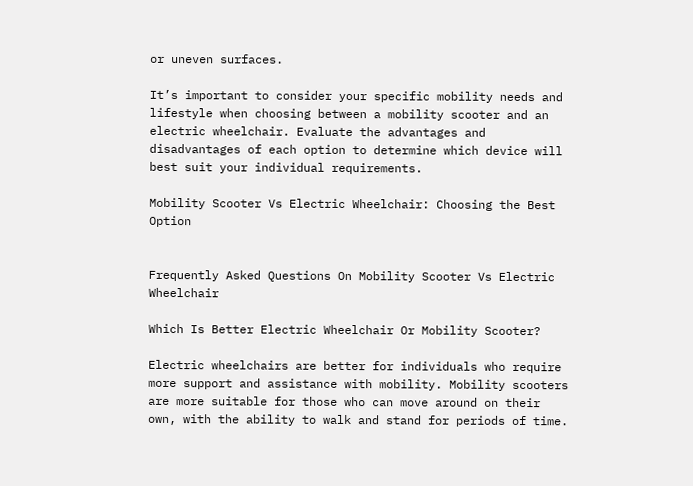or uneven surfaces.

It’s important to consider your specific mobility needs and lifestyle when choosing between a mobility scooter and an electric wheelchair. Evaluate the advantages and disadvantages of each option to determine which device will best suit your individual requirements.

Mobility Scooter Vs Electric Wheelchair: Choosing the Best Option


Frequently Asked Questions On Mobility Scooter Vs Electric Wheelchair

Which Is Better Electric Wheelchair Or Mobility Scooter?

Electric wheelchairs are better for individuals who require more support and assistance with mobility. Mobility scooters are more suitable for those who can move around on their own, with the ability to walk and stand for periods of time.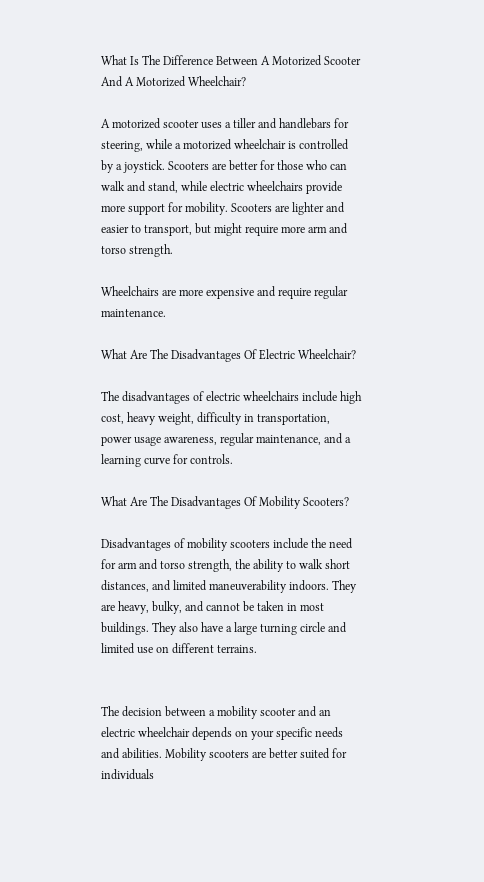What Is The Difference Between A Motorized Scooter And A Motorized Wheelchair?

A motorized scooter uses a tiller and handlebars for steering, while a motorized wheelchair is controlled by a joystick. Scooters are better for those who can walk and stand, while electric wheelchairs provide more support for mobility. Scooters are lighter and easier to transport, but might require more arm and torso strength.

Wheelchairs are more expensive and require regular maintenance.

What Are The Disadvantages Of Electric Wheelchair?

The disadvantages of electric wheelchairs include high cost, heavy weight, difficulty in transportation, power usage awareness, regular maintenance, and a learning curve for controls.

What Are The Disadvantages Of Mobility Scooters?

Disadvantages of mobility scooters include the need for arm and torso strength, the ability to walk short distances, and limited maneuverability indoors. They are heavy, bulky, and cannot be taken in most buildings. They also have a large turning circle and limited use on different terrains.


The decision between a mobility scooter and an electric wheelchair depends on your specific needs and abilities. Mobility scooters are better suited for individuals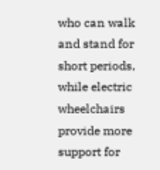who can walk and stand for short periods, while electric wheelchairs provide more support for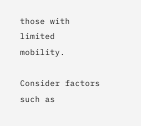those with limited mobility.

Consider factors such as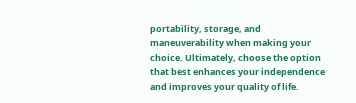portability, storage, and maneuverability when making your choice. Ultimately, choose the option that best enhances your independence and improves your quality of life.